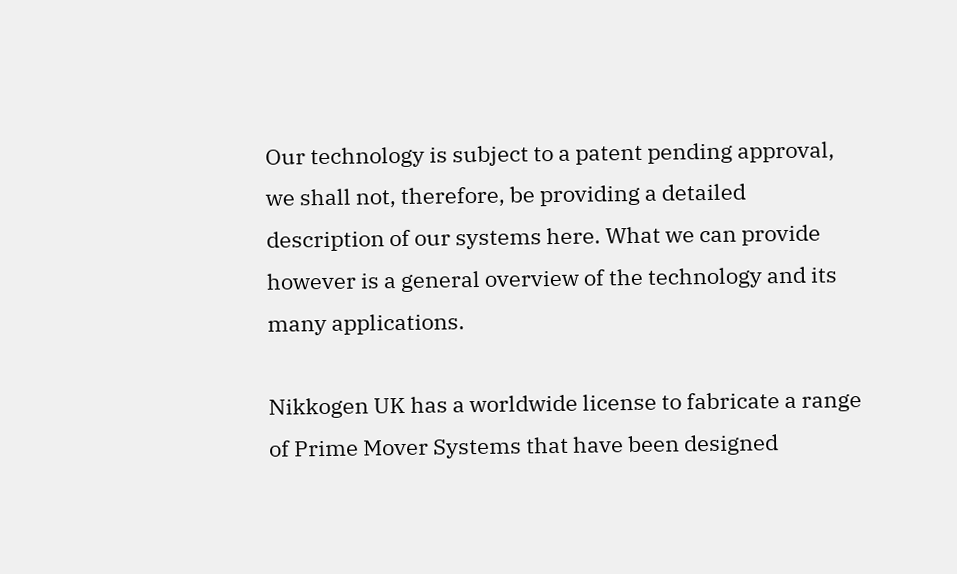Our technology is subject to a patent pending approval, we shall not, therefore, be providing a detailed description of our systems here. What we can provide however is a general overview of the technology and its many applications.

Nikkogen UK has a worldwide license to fabricate a range of Prime Mover Systems that have been designed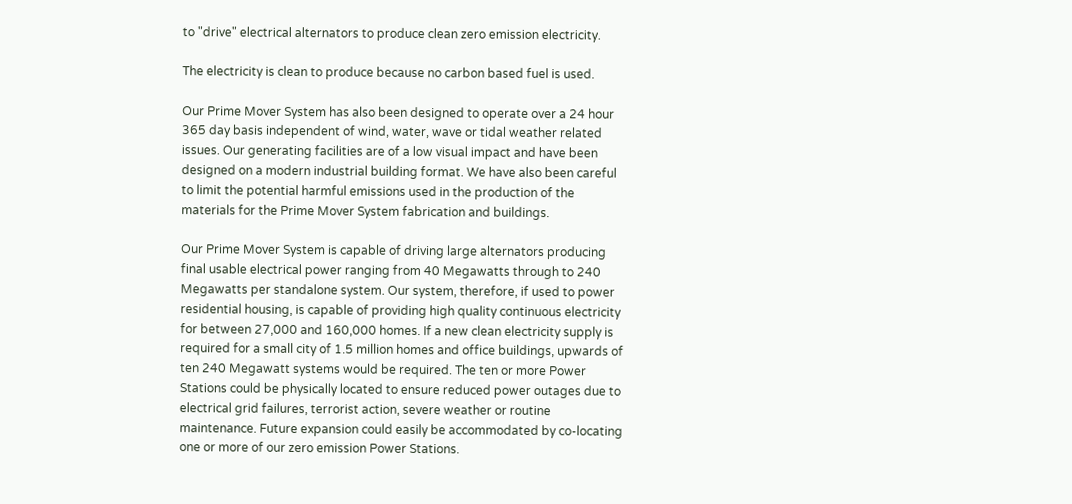to "drive" electrical alternators to produce clean zero emission electricity.

The electricity is clean to produce because no carbon based fuel is used.

Our Prime Mover System has also been designed to operate over a 24 hour 365 day basis independent of wind, water, wave or tidal weather related issues. Our generating facilities are of a low visual impact and have been designed on a modern industrial building format. We have also been careful to limit the potential harmful emissions used in the production of the materials for the Prime Mover System fabrication and buildings.

Our Prime Mover System is capable of driving large alternators producing final usable electrical power ranging from 40 Megawatts through to 240 Megawatts per standalone system. Our system, therefore, if used to power residential housing, is capable of providing high quality continuous electricity for between 27,000 and 160,000 homes. If a new clean electricity supply is required for a small city of 1.5 million homes and office buildings, upwards of ten 240 Megawatt systems would be required. The ten or more Power Stations could be physically located to ensure reduced power outages due to electrical grid failures, terrorist action, severe weather or routine maintenance. Future expansion could easily be accommodated by co-locating one or more of our zero emission Power Stations.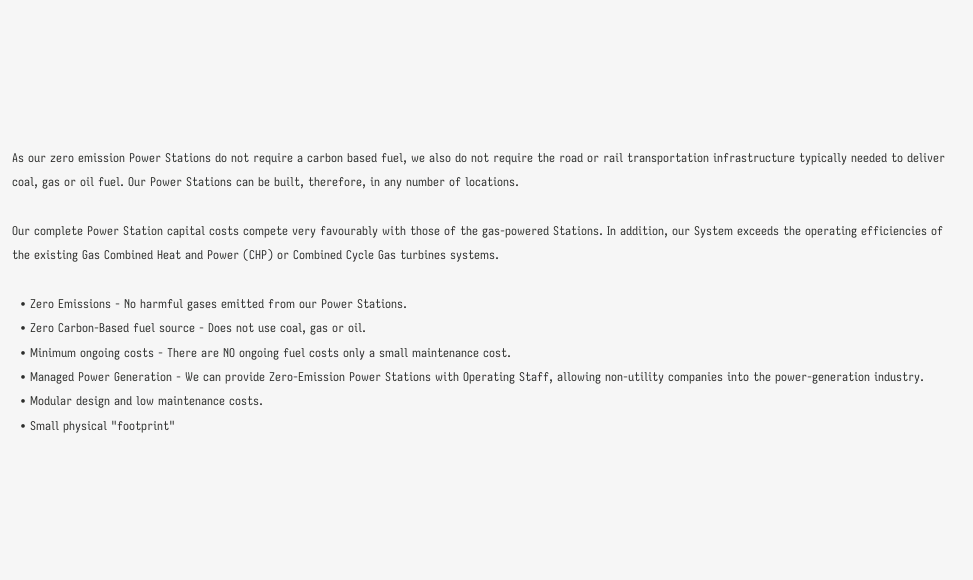As our zero emission Power Stations do not require a carbon based fuel, we also do not require the road or rail transportation infrastructure typically needed to deliver coal, gas or oil fuel. Our Power Stations can be built, therefore, in any number of locations.

Our complete Power Station capital costs compete very favourably with those of the gas-powered Stations. In addition, our System exceeds the operating efficiencies of the existing Gas Combined Heat and Power (CHP) or Combined Cycle Gas turbines systems.

  • Zero Emissions - No harmful gases emitted from our Power Stations.
  • Zero Carbon-Based fuel source - Does not use coal, gas or oil.
  • Minimum ongoing costs - There are NO ongoing fuel costs only a small maintenance cost.
  • Managed Power Generation - We can provide Zero-Emission Power Stations with Operating Staff, allowing non-utility companies into the power-generation industry.
  • Modular design and low maintenance costs.
  • Small physical "footprint"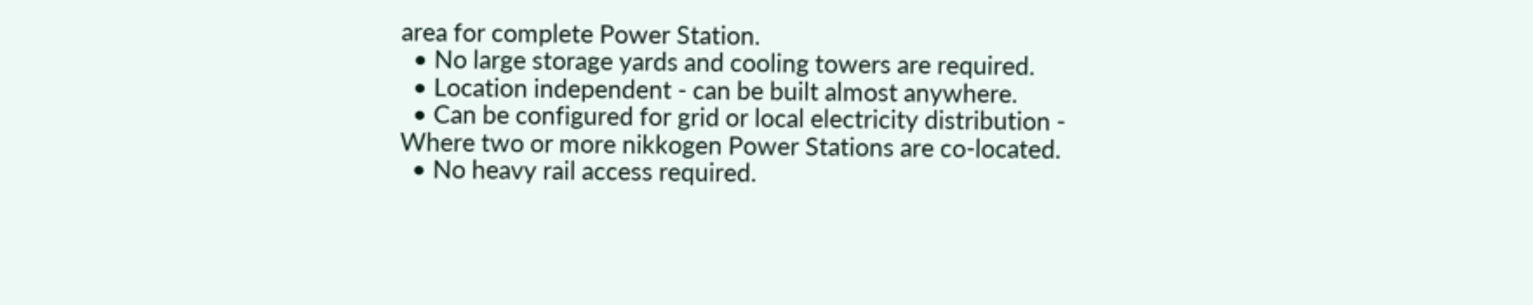area for complete Power Station.
  • No large storage yards and cooling towers are required.
  • Location independent - can be built almost anywhere.
  • Can be configured for grid or local electricity distribution - Where two or more nikkogen Power Stations are co-located.
  • No heavy rail access required.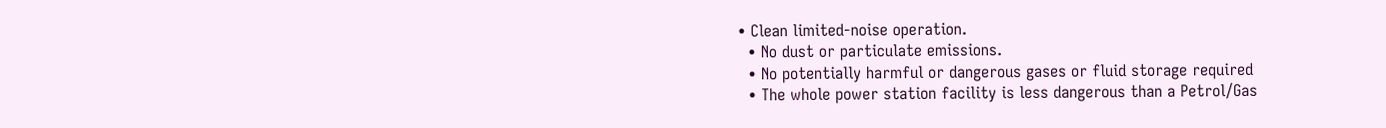• Clean limited-noise operation.
  • No dust or particulate emissions.
  • No potentially harmful or dangerous gases or fluid storage required
  • The whole power station facility is less dangerous than a Petrol/Gas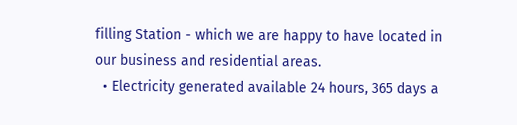filling Station - which we are happy to have located in our business and residential areas.
  • Electricity generated available 24 hours, 365 days a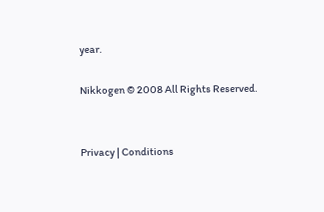year.

Nikkogen © 2008 All Rights Reserved.


Privacy | Conditions